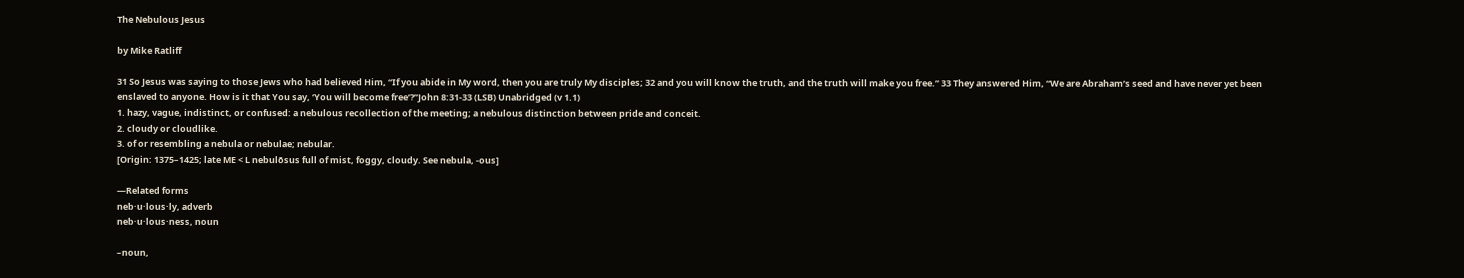The Nebulous Jesus

by Mike Ratliff

31 So Jesus was saying to those Jews who had believed Him, “If you abide in My word, then you are truly My disciples; 32 and you will know the truth, and the truth will make you free.” 33 They answered Him, “We are Abraham’s seed and have never yet been enslaved to anyone. How is it that You say, ‘You will become free’?”John 8:31-33 (LSB) Unabridged (v 1.1)
1. hazy, vague, indistinct, or confused: a nebulous recollection of the meeting; a nebulous distinction between pride and conceit.
2. cloudy or cloudlike.
3. of or resembling a nebula or nebulae; nebular.
[Origin: 1375–1425; late ME < L nebulōsus full of mist, foggy, cloudy. See nebula, -ous]

—Related forms
neb·u·lous·ly, adverb
neb·u·lous·ness, noun

–noun,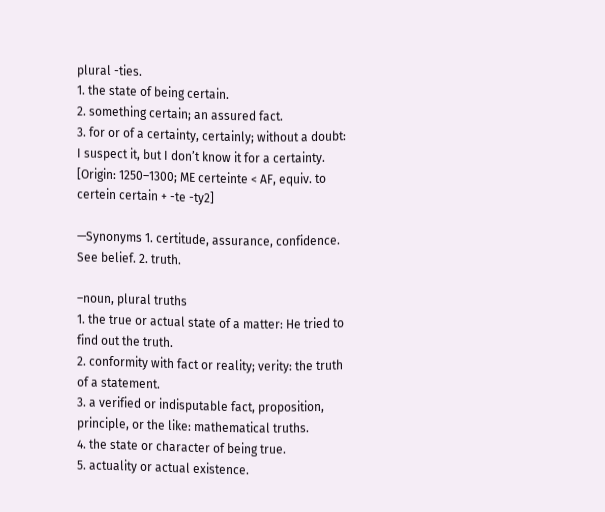plural -ties.
1. the state of being certain.
2. something certain; an assured fact.
3. for or of a certainty, certainly; without a doubt: I suspect it, but I don’t know it for a certainty.
[Origin: 1250–1300; ME certeinte < AF, equiv. to certein certain + -te -ty2]

—Synonyms 1. certitude, assurance, confidence. See belief. 2. truth.

–noun, plural truths
1. the true or actual state of a matter: He tried to find out the truth.
2. conformity with fact or reality; verity: the truth of a statement.
3. a verified or indisputable fact, proposition, principle, or the like: mathematical truths.
4. the state or character of being true.
5. actuality or actual existence.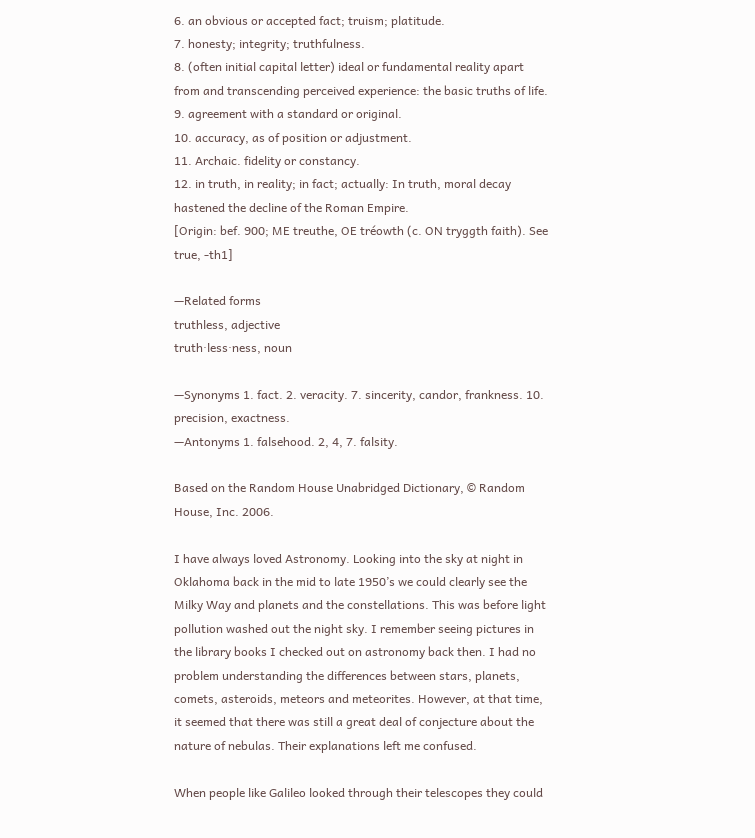6. an obvious or accepted fact; truism; platitude.
7. honesty; integrity; truthfulness.
8. (often initial capital letter) ideal or fundamental reality apart from and transcending perceived experience: the basic truths of life.
9. agreement with a standard or original.
10. accuracy, as of position or adjustment.
11. Archaic. fidelity or constancy.
12. in truth, in reality; in fact; actually: In truth, moral decay hastened the decline of the Roman Empire.
[Origin: bef. 900; ME treuthe, OE tréowth (c. ON tryggth faith). See true, -th1]

—Related forms
truthless, adjective
truth·less·ness, noun

—Synonyms 1. fact. 2. veracity. 7. sincerity, candor, frankness. 10. precision, exactness.
—Antonyms 1. falsehood. 2, 4, 7. falsity.

Based on the Random House Unabridged Dictionary, © Random House, Inc. 2006.

I have always loved Astronomy. Looking into the sky at night in Oklahoma back in the mid to late 1950’s we could clearly see the Milky Way and planets and the constellations. This was before light pollution washed out the night sky. I remember seeing pictures in the library books I checked out on astronomy back then. I had no problem understanding the differences between stars, planets, comets, asteroids, meteors and meteorites. However, at that time, it seemed that there was still a great deal of conjecture about the nature of nebulas. Their explanations left me confused.

When people like Galileo looked through their telescopes they could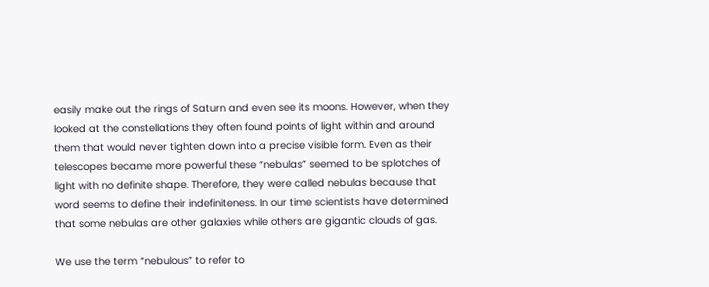easily make out the rings of Saturn and even see its moons. However, when they looked at the constellations they often found points of light within and around them that would never tighten down into a precise visible form. Even as their telescopes became more powerful these “nebulas” seemed to be splotches of light with no definite shape. Therefore, they were called nebulas because that word seems to define their indefiniteness. In our time scientists have determined that some nebulas are other galaxies while others are gigantic clouds of gas.

We use the term “nebulous” to refer to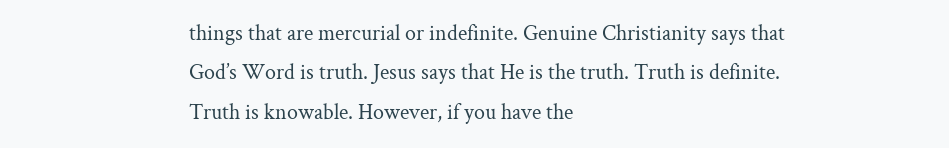things that are mercurial or indefinite. Genuine Christianity says that God’s Word is truth. Jesus says that He is the truth. Truth is definite. Truth is knowable. However, if you have the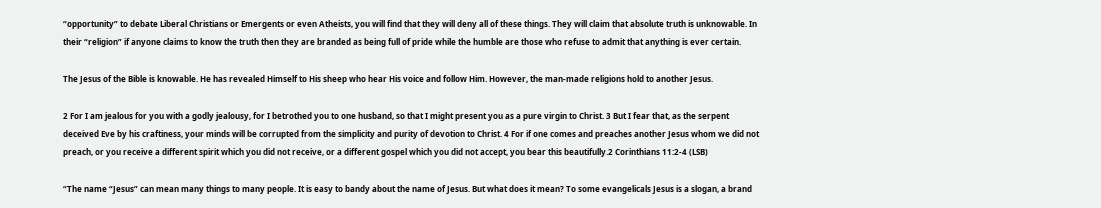“opportunity” to debate Liberal Christians or Emergents or even Atheists, you will find that they will deny all of these things. They will claim that absolute truth is unknowable. In their “religion” if anyone claims to know the truth then they are branded as being full of pride while the humble are those who refuse to admit that anything is ever certain.

The Jesus of the Bible is knowable. He has revealed Himself to His sheep who hear His voice and follow Him. However, the man-made religions hold to another Jesus.

2 For I am jealous for you with a godly jealousy, for I betrothed you to one husband, so that I might present you as a pure virgin to Christ. 3 But I fear that, as the serpent deceived Eve by his craftiness, your minds will be corrupted from the simplicity and purity of devotion to Christ. 4 For if one comes and preaches another Jesus whom we did not preach, or you receive a different spirit which you did not receive, or a different gospel which you did not accept, you bear this beautifully.2 Corinthians 11:2-4 (LSB)

“The name “Jesus” can mean many things to many people. It is easy to bandy about the name of Jesus. But what does it mean? To some evangelicals Jesus is a slogan, a brand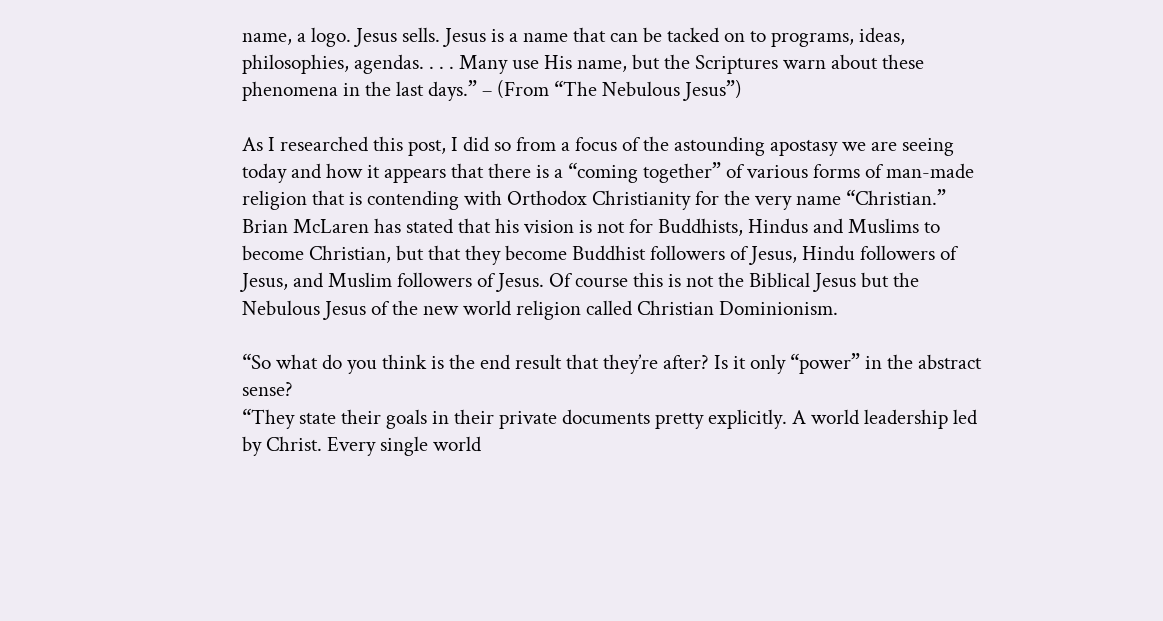name, a logo. Jesus sells. Jesus is a name that can be tacked on to programs, ideas, philosophies, agendas. . . . Many use His name, but the Scriptures warn about these phenomena in the last days.” – (From “The Nebulous Jesus”)

As I researched this post, I did so from a focus of the astounding apostasy we are seeing today and how it appears that there is a “coming together” of various forms of man-made religion that is contending with Orthodox Christianity for the very name “Christian.” Brian McLaren has stated that his vision is not for Buddhists, Hindus and Muslims to become Christian, but that they become Buddhist followers of Jesus, Hindu followers of Jesus, and Muslim followers of Jesus. Of course this is not the Biblical Jesus but the Nebulous Jesus of the new world religion called Christian Dominionism.

“So what do you think is the end result that they’re after? Is it only “power” in the abstract sense?
“They state their goals in their private documents pretty explicitly. A world leadership led by Christ. Every single world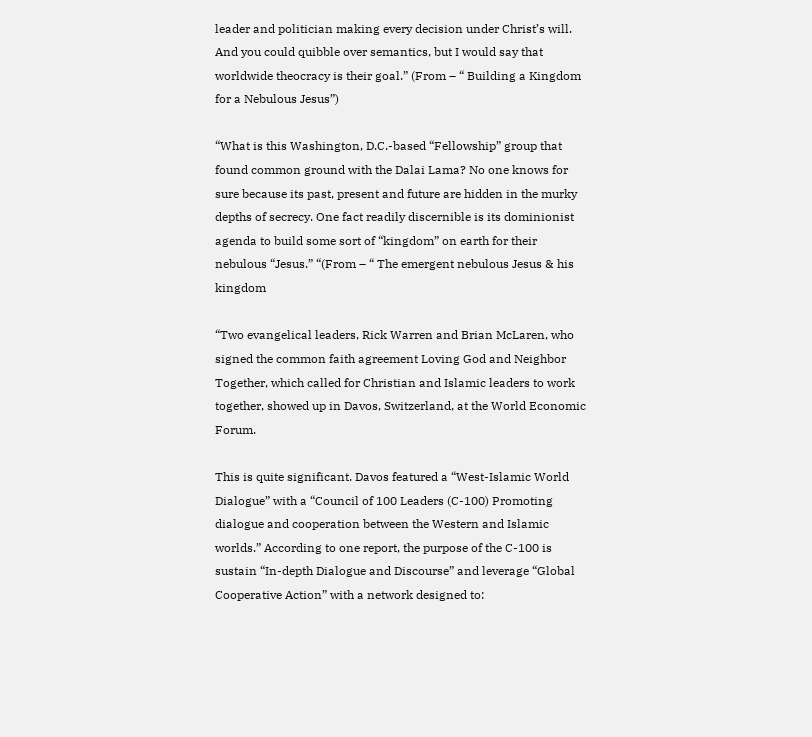leader and politician making every decision under Christ’s will. And you could quibble over semantics, but I would say that worldwide theocracy is their goal.” (From – “ Building a Kingdom for a Nebulous Jesus”)

“What is this Washington, D.C.-based “Fellowship” group that found common ground with the Dalai Lama? No one knows for sure because its past, present and future are hidden in the murky depths of secrecy. One fact readily discernible is its dominionist agenda to build some sort of “kingdom” on earth for their nebulous “Jesus.” “(From – “ The emergent nebulous Jesus & his kingdom

“Two evangelical leaders, Rick Warren and Brian McLaren, who signed the common faith agreement Loving God and Neighbor Together, which called for Christian and Islamic leaders to work together, showed up in Davos, Switzerland, at the World Economic Forum.

This is quite significant. Davos featured a “West-Islamic World Dialogue” with a “Council of 100 Leaders (C-100) Promoting dialogue and cooperation between the Western and Islamic worlds.” According to one report, the purpose of the C-100 is sustain “In-depth Dialogue and Discourse” and leverage “Global Cooperative Action” with a network designed to: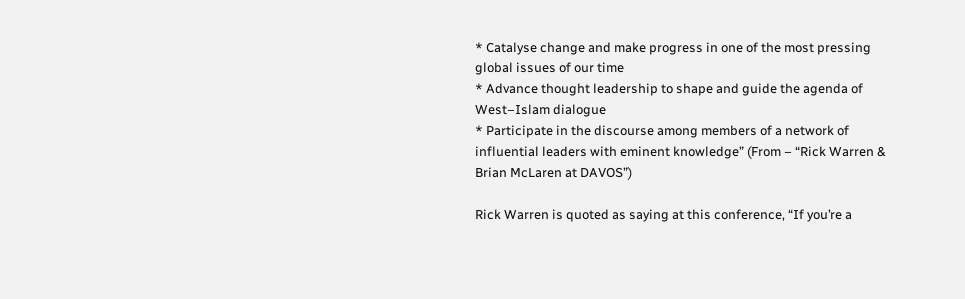* Catalyse change and make progress in one of the most pressing global issues of our time
* Advance thought leadership to shape and guide the agenda of West–Islam dialogue
* Participate in the discourse among members of a network of influential leaders with eminent knowledge” (From – “Rick Warren & Brian McLaren at DAVOS”)

Rick Warren is quoted as saying at this conference, “If you’re a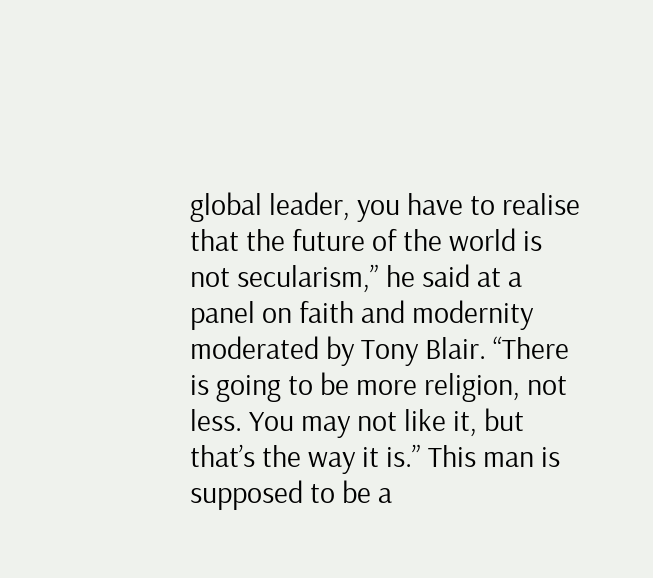global leader, you have to realise that the future of the world is not secularism,” he said at a panel on faith and modernity moderated by Tony Blair. “There is going to be more religion, not less. You may not like it, but that’s the way it is.” This man is supposed to be a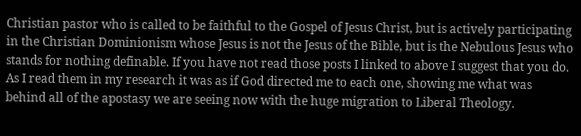Christian pastor who is called to be faithful to the Gospel of Jesus Christ, but is actively participating in the Christian Dominionism whose Jesus is not the Jesus of the Bible, but is the Nebulous Jesus who stands for nothing definable. If you have not read those posts I linked to above I suggest that you do. As I read them in my research it was as if God directed me to each one, showing me what was behind all of the apostasy we are seeing now with the huge migration to Liberal Theology.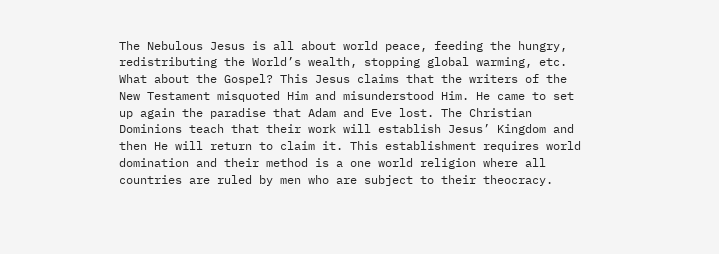The Nebulous Jesus is all about world peace, feeding the hungry, redistributing the World’s wealth, stopping global warming, etc. What about the Gospel? This Jesus claims that the writers of the New Testament misquoted Him and misunderstood Him. He came to set up again the paradise that Adam and Eve lost. The Christian Dominions teach that their work will establish Jesus’ Kingdom and then He will return to claim it. This establishment requires world domination and their method is a one world religion where all countries are ruled by men who are subject to their theocracy.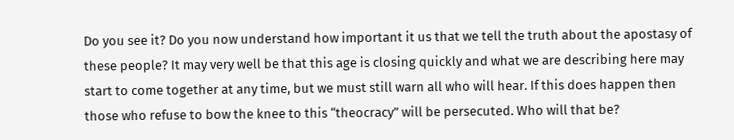Do you see it? Do you now understand how important it us that we tell the truth about the apostasy of these people? It may very well be that this age is closing quickly and what we are describing here may start to come together at any time, but we must still warn all who will hear. If this does happen then those who refuse to bow the knee to this “theocracy” will be persecuted. Who will that be?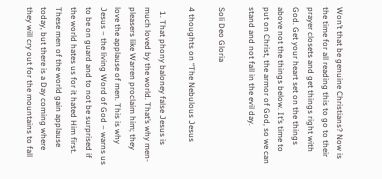Won’t that be genuine Christians? Now is the time for all reading this to go to their prayer closets and get things right with God. Get your heart set on the things above not the things below. It’s time to put on Christ, the armor of God, so we can stand and not fall in the evil day.

Soli Deo Gloria

4 thoughts on “The Nebulous Jesus

  1. That phony baloney false Jesus is much loved by the world. That’s why men-pleasers like Warren proclaim him; they love the applause of men. This is why Jesus – the living Word of God – warns us to be on guard and to not be surprised if the world hates us for it hated Him first. These men of the world gain applause today, but there is a Day coming where they will cry out for the mountains to fall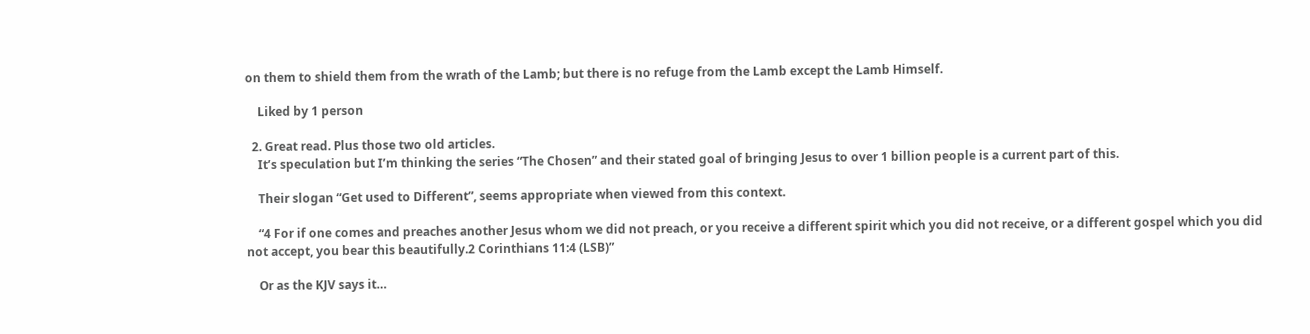on them to shield them from the wrath of the Lamb; but there is no refuge from the Lamb except the Lamb Himself.

    Liked by 1 person

  2. Great read. Plus those two old articles.
    It’s speculation but I’m thinking the series “The Chosen” and their stated goal of bringing Jesus to over 1 billion people is a current part of this.

    Their slogan “Get used to Different”, seems appropriate when viewed from this context.

    “4 For if one comes and preaches another Jesus whom we did not preach, or you receive a different spirit which you did not receive, or a different gospel which you did not accept, you bear this beautifully.2 Corinthians 11:4 (LSB)”

    Or as the KJV says it…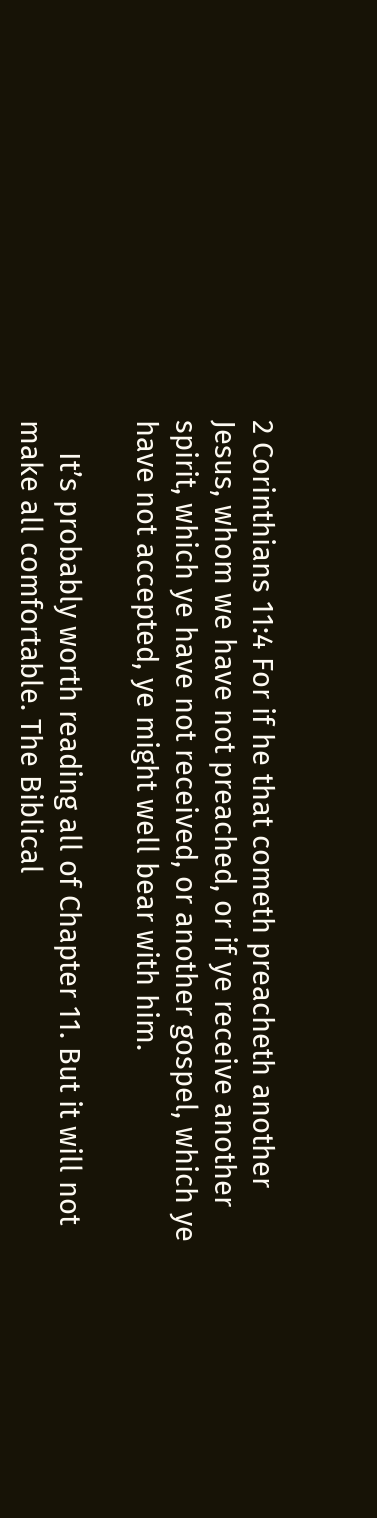2 Corinthians 11:4 For if he that cometh preacheth another Jesus, whom we have not preached, or if ye receive another spirit, which ye have not received, or another gospel, which ye have not accepted, ye might well bear with him.

    It’s probably worth reading all of Chapter 11. But it will not make all comfortable. The Biblical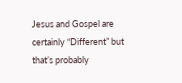Jesus and Gospel are certainly “Different” but that’s probably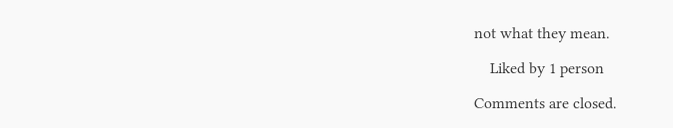not what they mean.

    Liked by 1 person

Comments are closed.